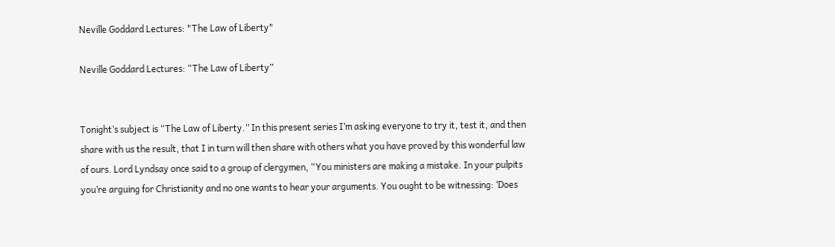Neville Goddard Lectures: "The Law of Liberty"

Neville Goddard Lectures: “The Law of Liberty”


Tonight’s subject is “The Law of Liberty.” In this present series I’m asking everyone to try it, test it, and then share with us the result, that I in turn will then share with others what you have proved by this wonderful law of ours. Lord Lyndsay once said to a group of clergymen, “You ministers are making a mistake. In your pulpits you’re arguing for Christianity and no one wants to hear your arguments. You ought to be witnessing: ‘Does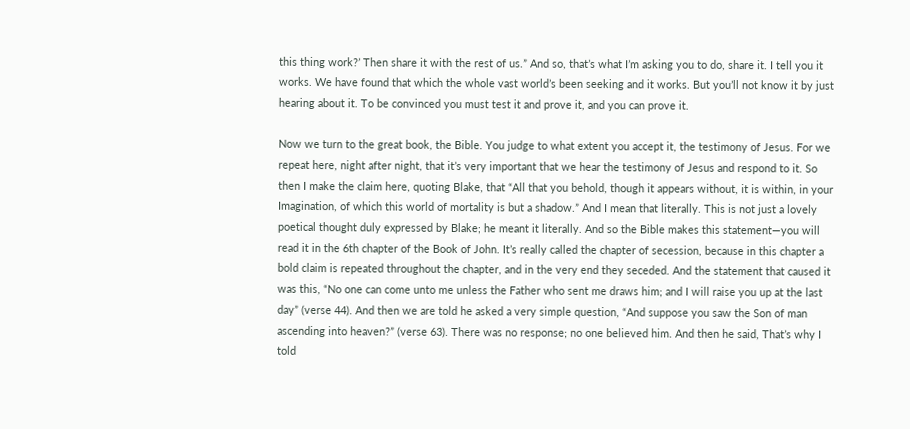this thing work?’ Then share it with the rest of us.” And so, that’s what I’m asking you to do, share it. I tell you it works. We have found that which the whole vast world’s been seeking and it works. But you’ll not know it by just hearing about it. To be convinced you must test it and prove it, and you can prove it.

Now we turn to the great book, the Bible. You judge to what extent you accept it, the testimony of Jesus. For we repeat here, night after night, that it’s very important that we hear the testimony of Jesus and respond to it. So then I make the claim here, quoting Blake, that “All that you behold, though it appears without, it is within, in your Imagination, of which this world of mortality is but a shadow.” And I mean that literally. This is not just a lovely poetical thought duly expressed by Blake; he meant it literally. And so the Bible makes this statement—you will read it in the 6th chapter of the Book of John. It’s really called the chapter of secession, because in this chapter a bold claim is repeated throughout the chapter, and in the very end they seceded. And the statement that caused it was this, “No one can come unto me unless the Father who sent me draws him; and I will raise you up at the last day” (verse 44). And then we are told he asked a very simple question, “And suppose you saw the Son of man ascending into heaven?” (verse 63). There was no response; no one believed him. And then he said, That’s why I told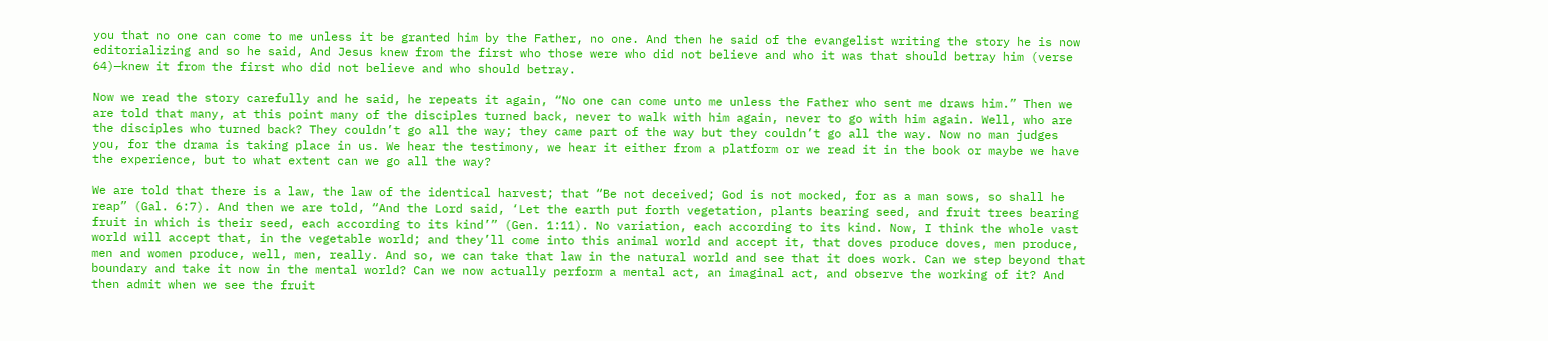you that no one can come to me unless it be granted him by the Father, no one. And then he said of the evangelist writing the story he is now editorializing and so he said, And Jesus knew from the first who those were who did not believe and who it was that should betray him (verse 64)—knew it from the first who did not believe and who should betray.

Now we read the story carefully and he said, he repeats it again, “No one can come unto me unless the Father who sent me draws him.” Then we are told that many, at this point many of the disciples turned back, never to walk with him again, never to go with him again. Well, who are the disciples who turned back? They couldn’t go all the way; they came part of the way but they couldn’t go all the way. Now no man judges you, for the drama is taking place in us. We hear the testimony, we hear it either from a platform or we read it in the book or maybe we have the experience, but to what extent can we go all the way?

We are told that there is a law, the law of the identical harvest; that “Be not deceived; God is not mocked, for as a man sows, so shall he reap” (Gal. 6:7). And then we are told, “And the Lord said, ‘Let the earth put forth vegetation, plants bearing seed, and fruit trees bearing fruit in which is their seed, each according to its kind’” (Gen. 1:11). No variation, each according to its kind. Now, I think the whole vast world will accept that, in the vegetable world; and they’ll come into this animal world and accept it, that doves produce doves, men produce, men and women produce, well, men, really. And so, we can take that law in the natural world and see that it does work. Can we step beyond that boundary and take it now in the mental world? Can we now actually perform a mental act, an imaginal act, and observe the working of it? And then admit when we see the fruit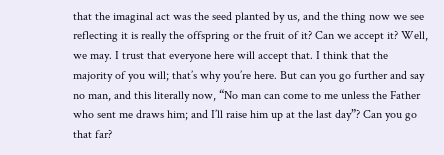that the imaginal act was the seed planted by us, and the thing now we see reflecting it is really the offspring or the fruit of it? Can we accept it? Well, we may. I trust that everyone here will accept that. I think that the majority of you will; that’s why you’re here. But can you go further and say no man, and this literally now, “No man can come to me unless the Father who sent me draws him; and I’ll raise him up at the last day”? Can you go that far?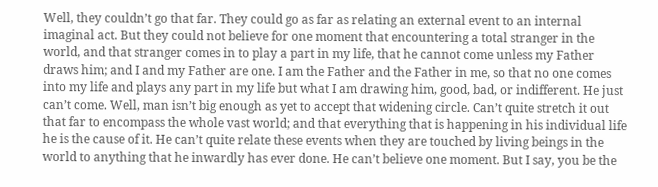Well, they couldn’t go that far. They could go as far as relating an external event to an internal imaginal act. But they could not believe for one moment that encountering a total stranger in the world, and that stranger comes in to play a part in my life, that he cannot come unless my Father draws him; and I and my Father are one. I am the Father and the Father in me, so that no one comes into my life and plays any part in my life but what I am drawing him, good, bad, or indifferent. He just can’t come. Well, man isn’t big enough as yet to accept that widening circle. Can’t quite stretch it out that far to encompass the whole vast world; and that everything that is happening in his individual life he is the cause of it. He can’t quite relate these events when they are touched by living beings in the world to anything that he inwardly has ever done. He can’t believe one moment. But I say, you be the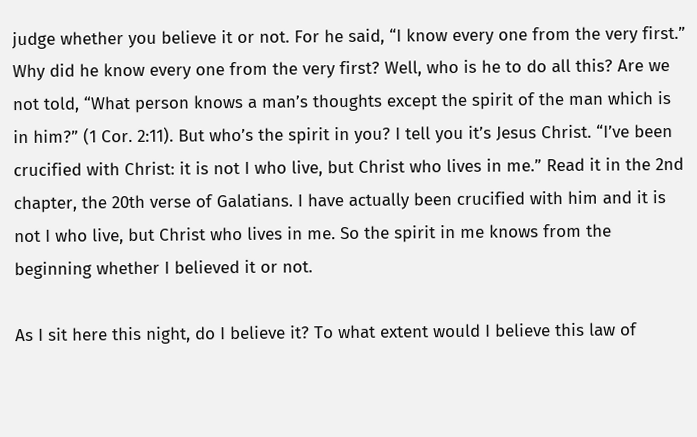judge whether you believe it or not. For he said, “I know every one from the very first.” Why did he know every one from the very first? Well, who is he to do all this? Are we not told, “What person knows a man’s thoughts except the spirit of the man which is in him?” (1 Cor. 2:11). But who’s the spirit in you? I tell you it’s Jesus Christ. “I’ve been crucified with Christ: it is not I who live, but Christ who lives in me.” Read it in the 2nd chapter, the 20th verse of Galatians. I have actually been crucified with him and it is not I who live, but Christ who lives in me. So the spirit in me knows from the beginning whether I believed it or not.

As I sit here this night, do I believe it? To what extent would I believe this law of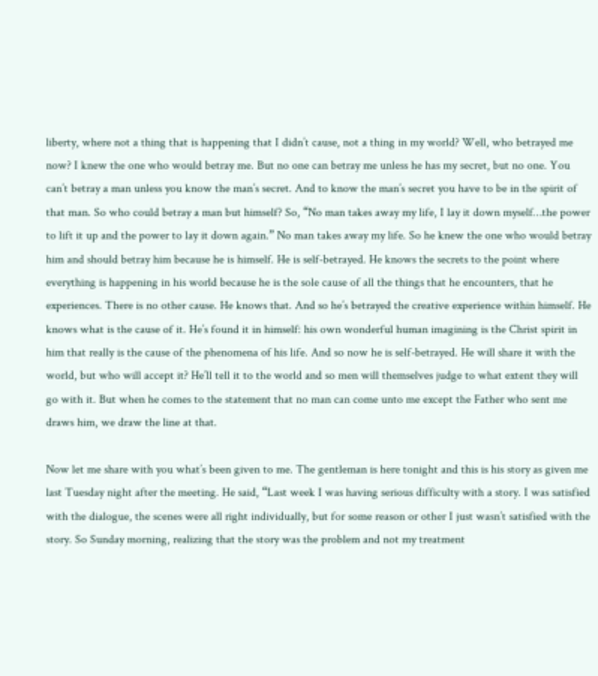liberty, where not a thing that is happening that I didn’t cause, not a thing in my world? Well, who betrayed me now? I knew the one who would betray me. But no one can betray me unless he has my secret, but no one. You can’t betray a man unless you know the man’s secret. And to know the man’s secret you have to be in the spirit of that man. So who could betray a man but himself? So, “No man takes away my life, I lay it down myself…the power to lift it up and the power to lay it down again.” No man takes away my life. So he knew the one who would betray him and should betray him because he is himself. He is self-betrayed. He knows the secrets to the point where everything is happening in his world because he is the sole cause of all the things that he encounters, that he experiences. There is no other cause. He knows that. And so he’s betrayed the creative experience within himself. He knows what is the cause of it. He’s found it in himself: his own wonderful human imagining is the Christ spirit in him that really is the cause of the phenomena of his life. And so now he is self-betrayed. He will share it with the world, but who will accept it? He’ll tell it to the world and so men will themselves judge to what extent they will go with it. But when he comes to the statement that no man can come unto me except the Father who sent me draws him, we draw the line at that.

Now let me share with you what’s been given to me. The gentleman is here tonight and this is his story as given me last Tuesday night after the meeting. He said, “Last week I was having serious difficulty with a story. I was satisfied with the dialogue, the scenes were all right individually, but for some reason or other I just wasn’t satisfied with the story. So Sunday morning, realizing that the story was the problem and not my treatment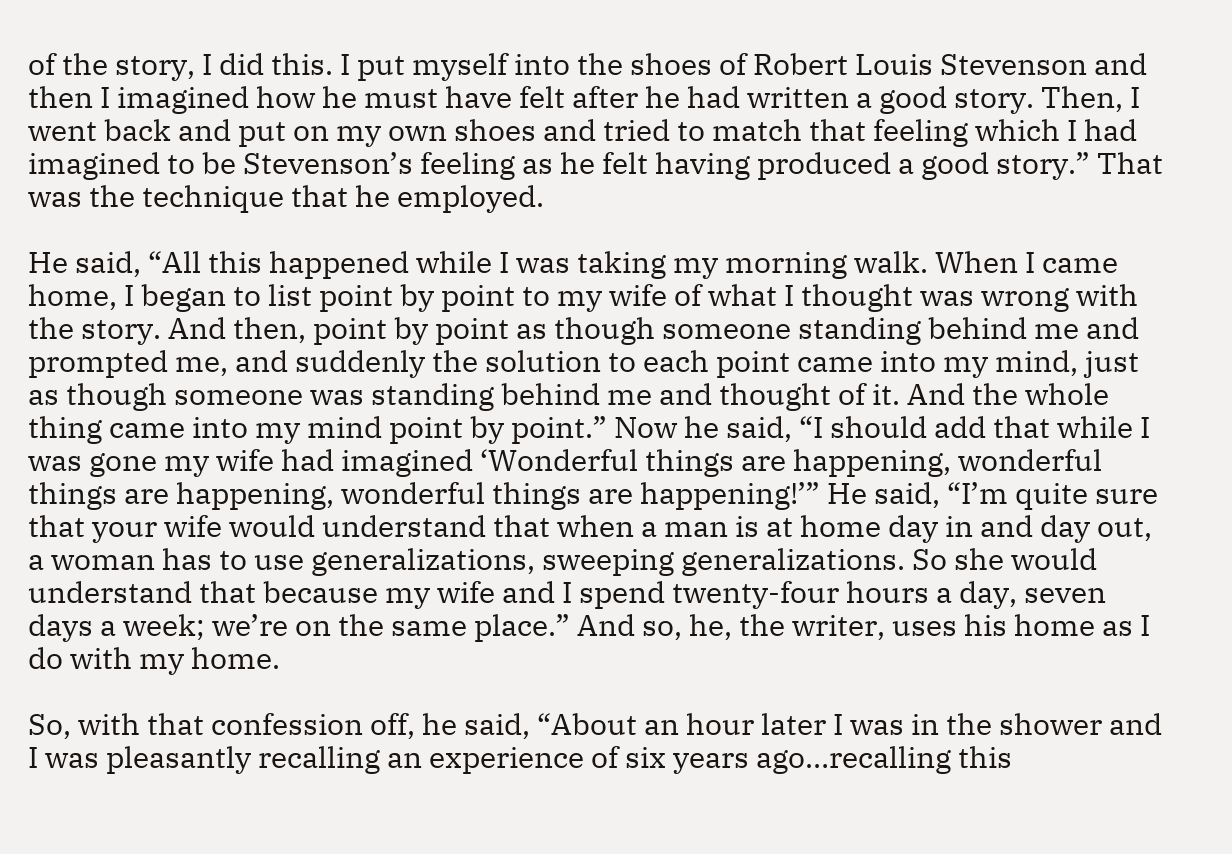of the story, I did this. I put myself into the shoes of Robert Louis Stevenson and then I imagined how he must have felt after he had written a good story. Then, I went back and put on my own shoes and tried to match that feeling which I had imagined to be Stevenson’s feeling as he felt having produced a good story.” That was the technique that he employed.

He said, “All this happened while I was taking my morning walk. When I came home, I began to list point by point to my wife of what I thought was wrong with the story. And then, point by point as though someone standing behind me and prompted me, and suddenly the solution to each point came into my mind, just as though someone was standing behind me and thought of it. And the whole thing came into my mind point by point.” Now he said, “I should add that while I was gone my wife had imagined ‘Wonderful things are happening, wonderful things are happening, wonderful things are happening!’” He said, “I’m quite sure that your wife would understand that when a man is at home day in and day out, a woman has to use generalizations, sweeping generalizations. So she would understand that because my wife and I spend twenty-four hours a day, seven days a week; we’re on the same place.” And so, he, the writer, uses his home as I do with my home.

So, with that confession off, he said, “About an hour later I was in the shower and I was pleasantly recalling an experience of six years ago…recalling this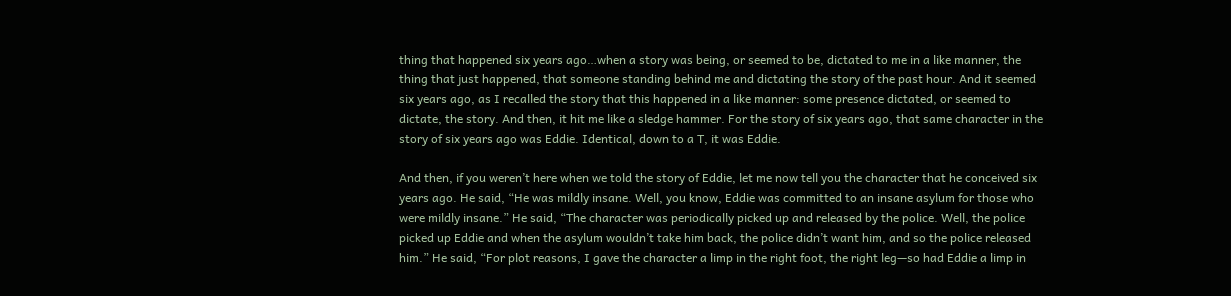thing that happened six years ago…when a story was being, or seemed to be, dictated to me in a like manner, the thing that just happened, that someone standing behind me and dictating the story of the past hour. And it seemed six years ago, as I recalled the story that this happened in a like manner: some presence dictated, or seemed to dictate, the story. And then, it hit me like a sledge hammer. For the story of six years ago, that same character in the story of six years ago was Eddie. Identical, down to a T, it was Eddie.

And then, if you weren’t here when we told the story of Eddie, let me now tell you the character that he conceived six years ago. He said, “He was mildly insane. Well, you know, Eddie was committed to an insane asylum for those who were mildly insane.” He said, “The character was periodically picked up and released by the police. Well, the police picked up Eddie and when the asylum wouldn’t take him back, the police didn’t want him, and so the police released him.” He said, “For plot reasons, I gave the character a limp in the right foot, the right leg—so had Eddie a limp in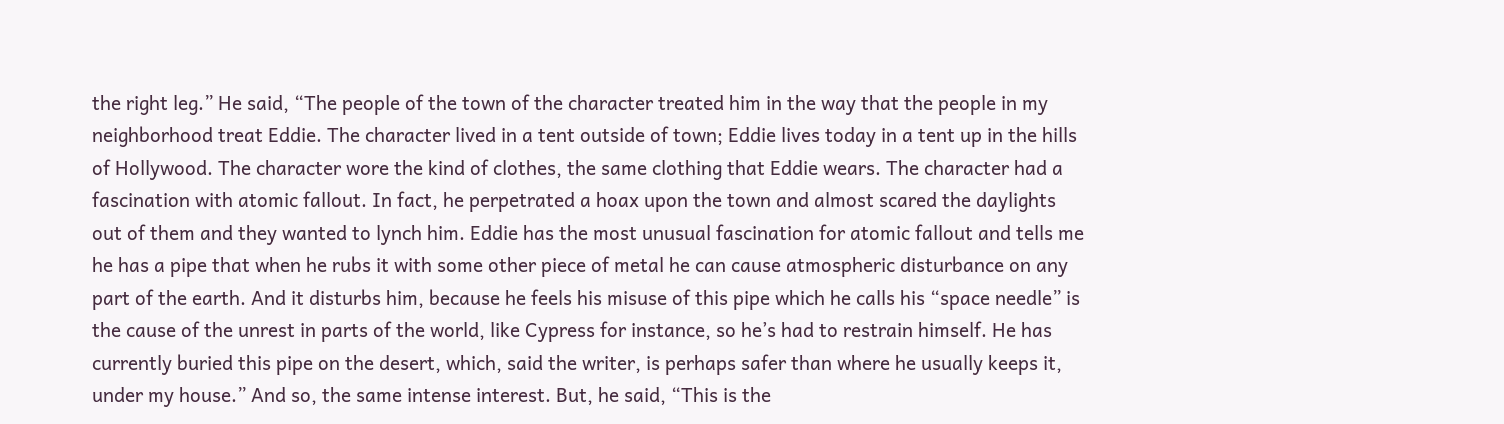the right leg.” He said, “The people of the town of the character treated him in the way that the people in my neighborhood treat Eddie. The character lived in a tent outside of town; Eddie lives today in a tent up in the hills of Hollywood. The character wore the kind of clothes, the same clothing that Eddie wears. The character had a fascination with atomic fallout. In fact, he perpetrated a hoax upon the town and almost scared the daylights out of them and they wanted to lynch him. Eddie has the most unusual fascination for atomic fallout and tells me he has a pipe that when he rubs it with some other piece of metal he can cause atmospheric disturbance on any part of the earth. And it disturbs him, because he feels his misuse of this pipe which he calls his “space needle” is the cause of the unrest in parts of the world, like Cypress for instance, so he’s had to restrain himself. He has currently buried this pipe on the desert, which, said the writer, is perhaps safer than where he usually keeps it, under my house.” And so, the same intense interest. But, he said, “This is the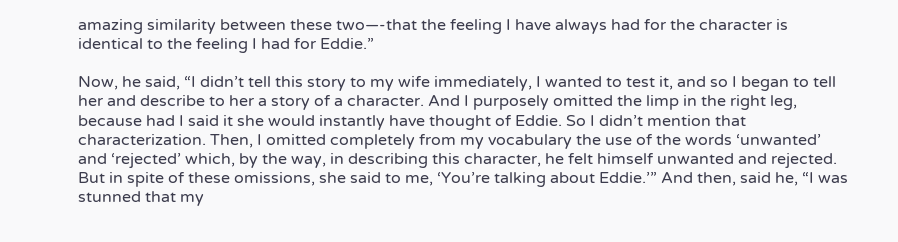amazing similarity between these two—-that the feeling I have always had for the character is identical to the feeling I had for Eddie.”

Now, he said, “I didn’t tell this story to my wife immediately, I wanted to test it, and so I began to tell her and describe to her a story of a character. And I purposely omitted the limp in the right leg, because had I said it she would instantly have thought of Eddie. So I didn’t mention that characterization. Then, I omitted completely from my vocabulary the use of the words ‘unwanted’ and ‘rejected’ which, by the way, in describing this character, he felt himself unwanted and rejected. But in spite of these omissions, she said to me, ‘You’re talking about Eddie.’” And then, said he, “I was stunned that my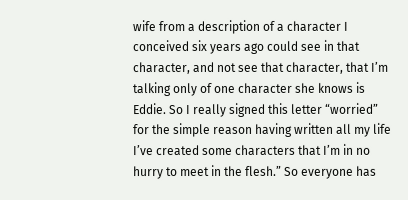wife from a description of a character I conceived six years ago could see in that character, and not see that character, that I’m talking only of one character she knows is Eddie. So I really signed this letter “worried” for the simple reason having written all my life I’ve created some characters that I’m in no hurry to meet in the flesh.” So everyone has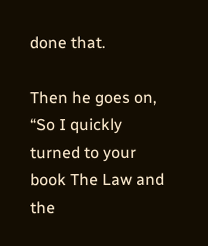done that.

Then he goes on, “So I quickly turned to your book The Law and the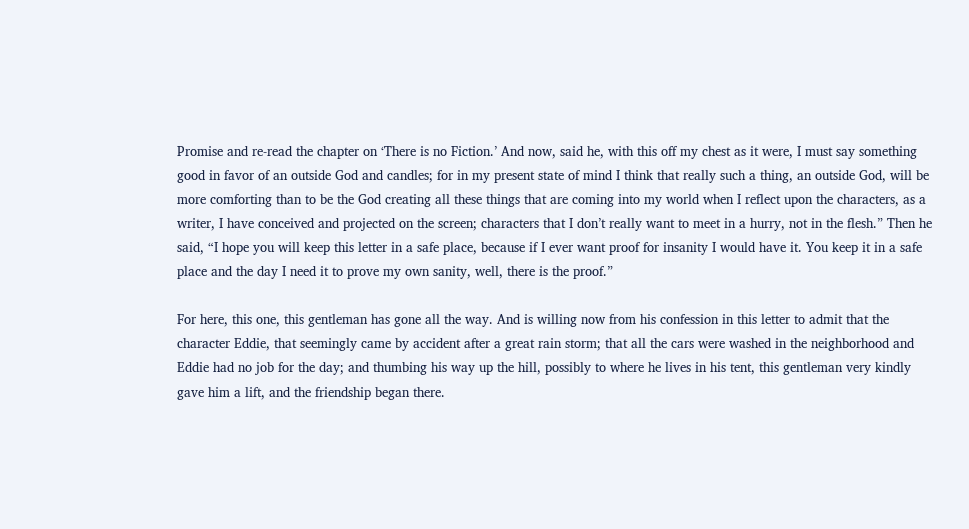Promise and re-read the chapter on ‘There is no Fiction.’ And now, said he, with this off my chest as it were, I must say something good in favor of an outside God and candles; for in my present state of mind I think that really such a thing, an outside God, will be more comforting than to be the God creating all these things that are coming into my world when I reflect upon the characters, as a writer, I have conceived and projected on the screen; characters that I don’t really want to meet in a hurry, not in the flesh.” Then he said, “I hope you will keep this letter in a safe place, because if I ever want proof for insanity I would have it. You keep it in a safe place and the day I need it to prove my own sanity, well, there is the proof.”

For here, this one, this gentleman has gone all the way. And is willing now from his confession in this letter to admit that the character Eddie, that seemingly came by accident after a great rain storm; that all the cars were washed in the neighborhood and Eddie had no job for the day; and thumbing his way up the hill, possibly to where he lives in his tent, this gentleman very kindly gave him a lift, and the friendship began there.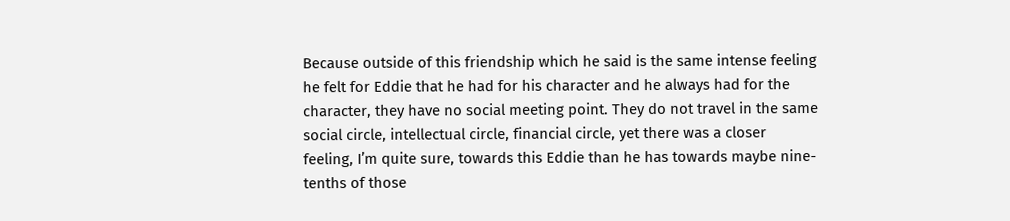Because outside of this friendship which he said is the same intense feeling he felt for Eddie that he had for his character and he always had for the character, they have no social meeting point. They do not travel in the same social circle, intellectual circle, financial circle, yet there was a closer feeling, I’m quite sure, towards this Eddie than he has towards maybe nine-tenths of those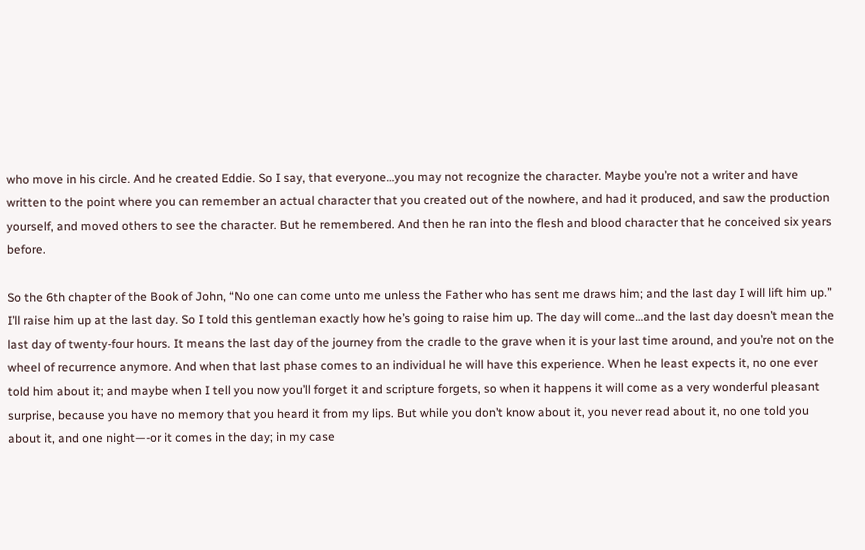who move in his circle. And he created Eddie. So I say, that everyone…you may not recognize the character. Maybe you’re not a writer and have written to the point where you can remember an actual character that you created out of the nowhere, and had it produced, and saw the production yourself, and moved others to see the character. But he remembered. And then he ran into the flesh and blood character that he conceived six years before.

So the 6th chapter of the Book of John, “No one can come unto me unless the Father who has sent me draws him; and the last day I will lift him up.” I’ll raise him up at the last day. So I told this gentleman exactly how he’s going to raise him up. The day will come…and the last day doesn’t mean the last day of twenty-four hours. It means the last day of the journey from the cradle to the grave when it is your last time around, and you’re not on the wheel of recurrence anymore. And when that last phase comes to an individual he will have this experience. When he least expects it, no one ever told him about it; and maybe when I tell you now you’ll forget it and scripture forgets, so when it happens it will come as a very wonderful pleasant surprise, because you have no memory that you heard it from my lips. But while you don’t know about it, you never read about it, no one told you about it, and one night—-or it comes in the day; in my case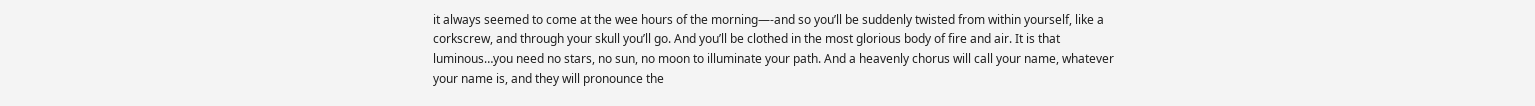it always seemed to come at the wee hours of the morning—-and so you’ll be suddenly twisted from within yourself, like a corkscrew, and through your skull you’ll go. And you’ll be clothed in the most glorious body of fire and air. It is that luminous…you need no stars, no sun, no moon to illuminate your path. And a heavenly chorus will call your name, whatever your name is, and they will pronounce the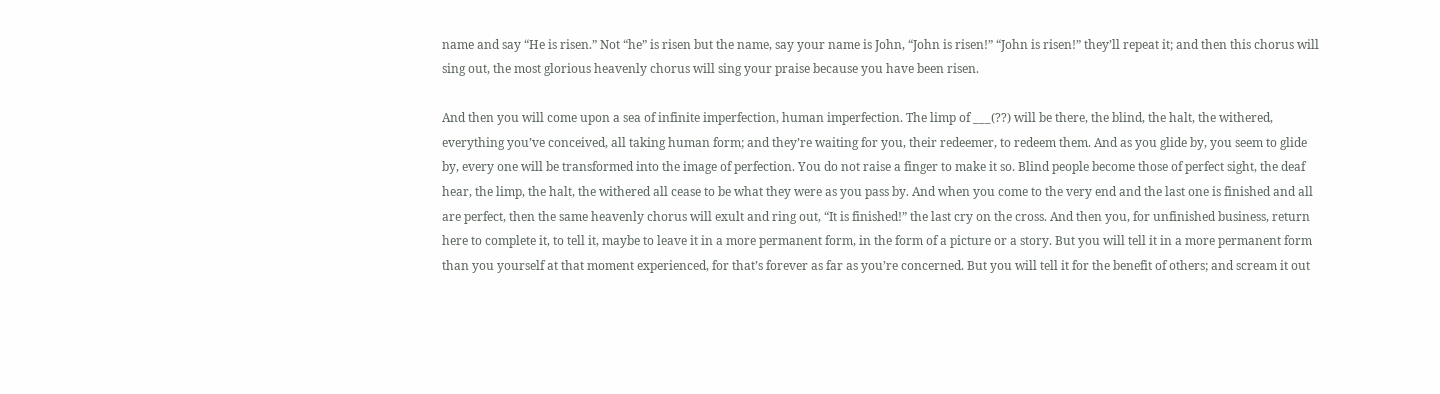name and say “He is risen.” Not “he” is risen but the name, say your name is John, “John is risen!” “John is risen!” they’ll repeat it; and then this chorus will sing out, the most glorious heavenly chorus will sing your praise because you have been risen.

And then you will come upon a sea of infinite imperfection, human imperfection. The limp of ___(??) will be there, the blind, the halt, the withered, everything you’ve conceived, all taking human form; and they’re waiting for you, their redeemer, to redeem them. And as you glide by, you seem to glide by, every one will be transformed into the image of perfection. You do not raise a finger to make it so. Blind people become those of perfect sight, the deaf hear, the limp, the halt, the withered all cease to be what they were as you pass by. And when you come to the very end and the last one is finished and all are perfect, then the same heavenly chorus will exult and ring out, “It is finished!” the last cry on the cross. And then you, for unfinished business, return here to complete it, to tell it, maybe to leave it in a more permanent form, in the form of a picture or a story. But you will tell it in a more permanent form than you yourself at that moment experienced, for that’s forever as far as you’re concerned. But you will tell it for the benefit of others; and scream it out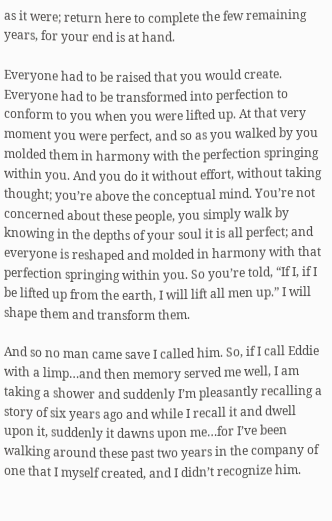as it were; return here to complete the few remaining years, for your end is at hand.

Everyone had to be raised that you would create. Everyone had to be transformed into perfection to conform to you when you were lifted up. At that very moment you were perfect, and so as you walked by you molded them in harmony with the perfection springing within you. And you do it without effort, without taking thought; you’re above the conceptual mind. You’re not concerned about these people, you simply walk by knowing in the depths of your soul it is all perfect; and everyone is reshaped and molded in harmony with that perfection springing within you. So you’re told, “If I, if I be lifted up from the earth, I will lift all men up.” I will shape them and transform them.

And so no man came save I called him. So, if I call Eddie with a limp…and then memory served me well, I am taking a shower and suddenly I’m pleasantly recalling a story of six years ago and while I recall it and dwell upon it, suddenly it dawns upon me…for I’ve been walking around these past two years in the company of one that I myself created, and I didn’t recognize him.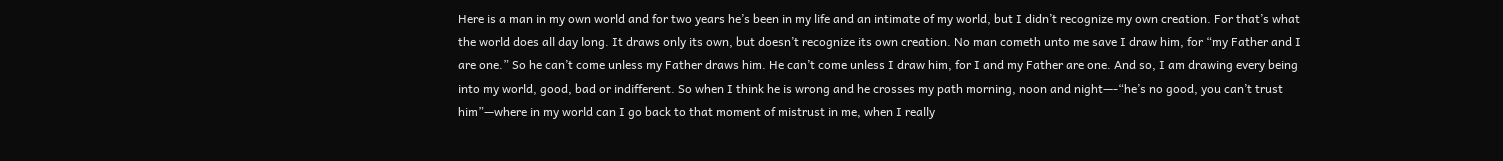Here is a man in my own world and for two years he’s been in my life and an intimate of my world, but I didn’t recognize my own creation. For that’s what the world does all day long. It draws only its own, but doesn’t recognize its own creation. No man cometh unto me save I draw him, for “my Father and I are one.” So he can’t come unless my Father draws him. He can’t come unless I draw him, for I and my Father are one. And so, I am drawing every being into my world, good, bad or indifferent. So when I think he is wrong and he crosses my path morning, noon and night—-“he’s no good, you can’t trust him”—where in my world can I go back to that moment of mistrust in me, when I really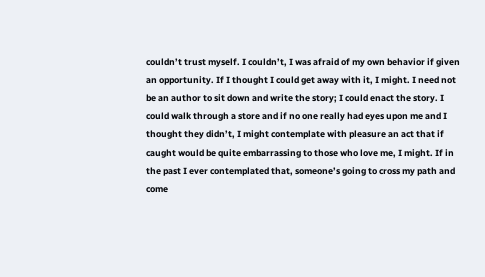couldn’t trust myself. I couldn’t, I was afraid of my own behavior if given an opportunity. If I thought I could get away with it, I might. I need not be an author to sit down and write the story; I could enact the story. I could walk through a store and if no one really had eyes upon me and I thought they didn’t, I might contemplate with pleasure an act that if caught would be quite embarrassing to those who love me, I might. If in the past I ever contemplated that, someone’s going to cross my path and come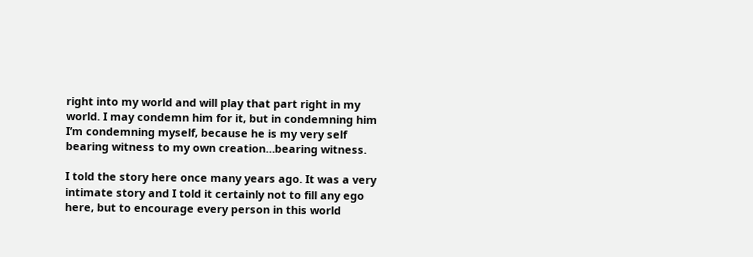right into my world and will play that part right in my world. I may condemn him for it, but in condemning him I’m condemning myself, because he is my very self bearing witness to my own creation…bearing witness.

I told the story here once many years ago. It was a very intimate story and I told it certainly not to fill any ego here, but to encourage every person in this world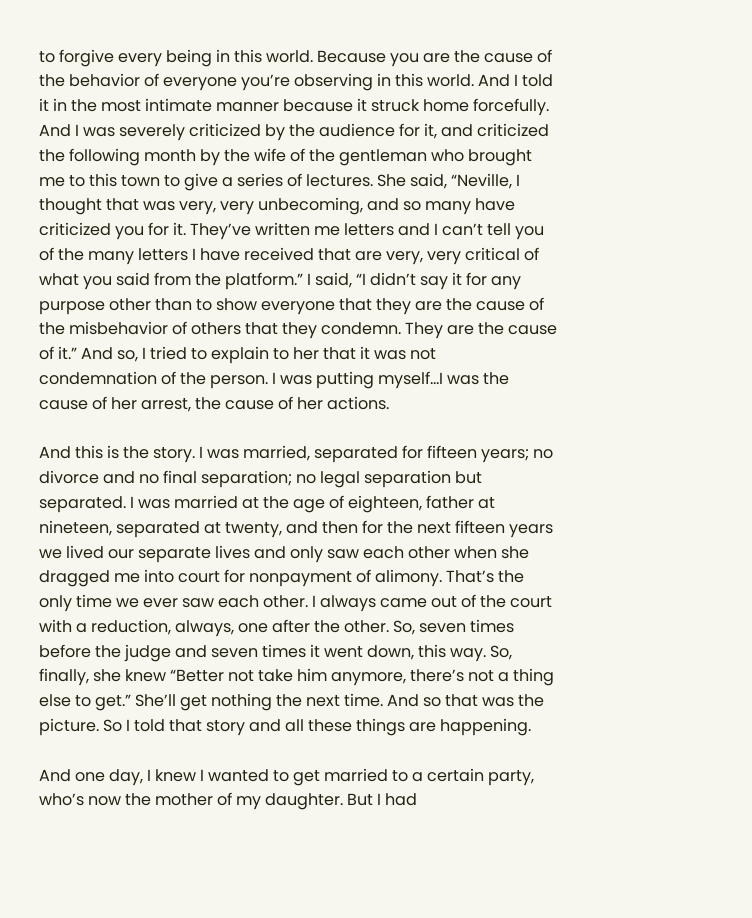to forgive every being in this world. Because you are the cause of the behavior of everyone you’re observing in this world. And I told it in the most intimate manner because it struck home forcefully. And I was severely criticized by the audience for it, and criticized the following month by the wife of the gentleman who brought me to this town to give a series of lectures. She said, “Neville, I thought that was very, very unbecoming, and so many have criticized you for it. They’ve written me letters and I can’t tell you of the many letters I have received that are very, very critical of what you said from the platform.” I said, “I didn’t say it for any purpose other than to show everyone that they are the cause of the misbehavior of others that they condemn. They are the cause of it.” And so, I tried to explain to her that it was not condemnation of the person. I was putting myself…I was the cause of her arrest, the cause of her actions.

And this is the story. I was married, separated for fifteen years; no divorce and no final separation; no legal separation but separated. I was married at the age of eighteen, father at nineteen, separated at twenty, and then for the next fifteen years we lived our separate lives and only saw each other when she dragged me into court for nonpayment of alimony. That’s the only time we ever saw each other. I always came out of the court with a reduction, always, one after the other. So, seven times before the judge and seven times it went down, this way. So, finally, she knew “Better not take him anymore, there’s not a thing else to get.” She’ll get nothing the next time. And so that was the picture. So I told that story and all these things are happening.

And one day, I knew I wanted to get married to a certain party, who’s now the mother of my daughter. But I had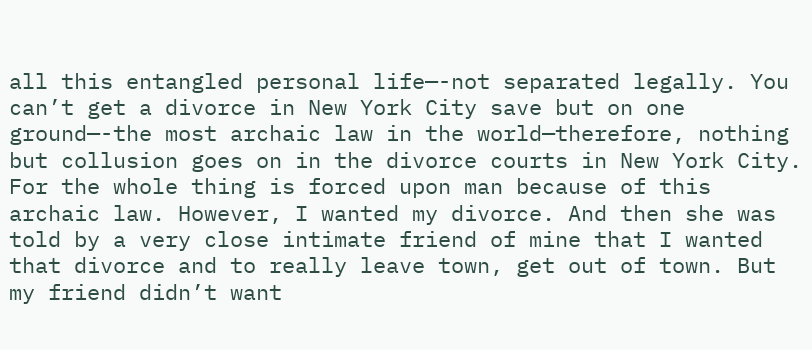all this entangled personal life—-not separated legally. You can’t get a divorce in New York City save but on one ground—-the most archaic law in the world—therefore, nothing but collusion goes on in the divorce courts in New York City. For the whole thing is forced upon man because of this archaic law. However, I wanted my divorce. And then she was told by a very close intimate friend of mine that I wanted that divorce and to really leave town, get out of town. But my friend didn’t want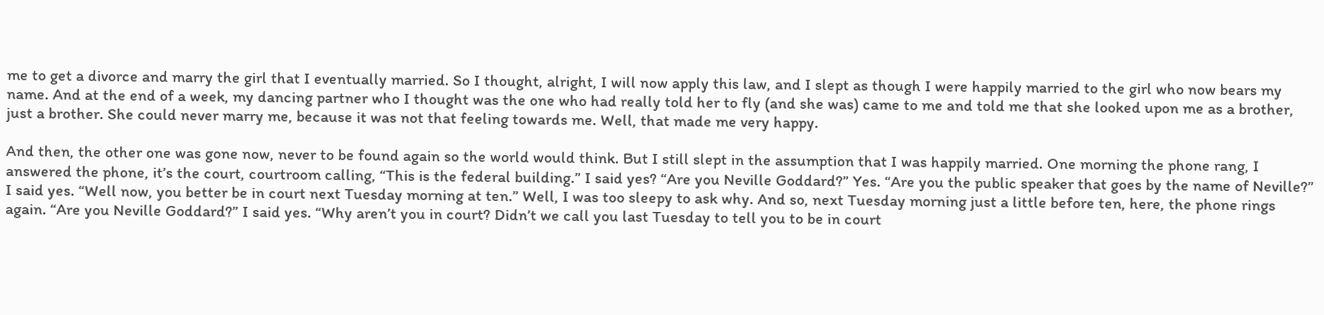me to get a divorce and marry the girl that I eventually married. So I thought, alright, I will now apply this law, and I slept as though I were happily married to the girl who now bears my name. And at the end of a week, my dancing partner who I thought was the one who had really told her to fly (and she was) came to me and told me that she looked upon me as a brother, just a brother. She could never marry me, because it was not that feeling towards me. Well, that made me very happy.

And then, the other one was gone now, never to be found again so the world would think. But I still slept in the assumption that I was happily married. One morning the phone rang, I answered the phone, it’s the court, courtroom calling, “This is the federal building.” I said yes? “Are you Neville Goddard?” Yes. “Are you the public speaker that goes by the name of Neville?” I said yes. “Well now, you better be in court next Tuesday morning at ten.” Well, I was too sleepy to ask why. And so, next Tuesday morning just a little before ten, here, the phone rings again. “Are you Neville Goddard?” I said yes. “Why aren’t you in court? Didn’t we call you last Tuesday to tell you to be in court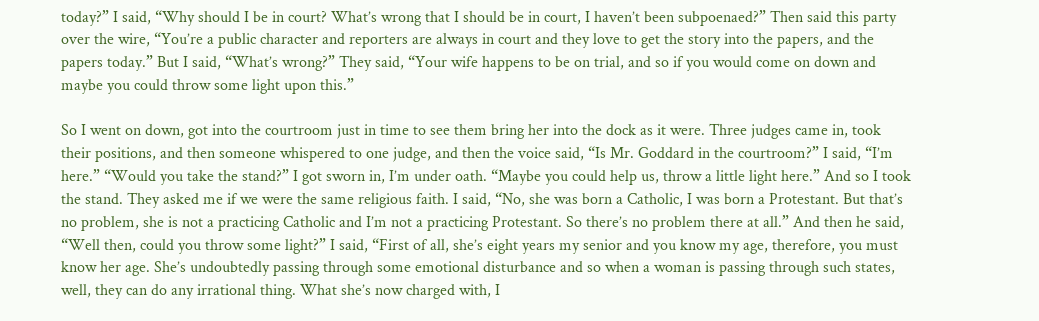today?” I said, “Why should I be in court? What’s wrong that I should be in court, I haven’t been subpoenaed?” Then said this party over the wire, “You’re a public character and reporters are always in court and they love to get the story into the papers, and the papers today.” But I said, “What’s wrong?” They said, “Your wife happens to be on trial, and so if you would come on down and maybe you could throw some light upon this.”

So I went on down, got into the courtroom just in time to see them bring her into the dock as it were. Three judges came in, took their positions, and then someone whispered to one judge, and then the voice said, “Is Mr. Goddard in the courtroom?” I said, “I’m here.” “Would you take the stand?” I got sworn in, I’m under oath. “Maybe you could help us, throw a little light here.” And so I took the stand. They asked me if we were the same religious faith. I said, “No, she was born a Catholic, I was born a Protestant. But that’s no problem, she is not a practicing Catholic and I’m not a practicing Protestant. So there’s no problem there at all.” And then he said, “Well then, could you throw some light?” I said, “First of all, she’s eight years my senior and you know my age, therefore, you must know her age. She’s undoubtedly passing through some emotional disturbance and so when a woman is passing through such states, well, they can do any irrational thing. What she’s now charged with, I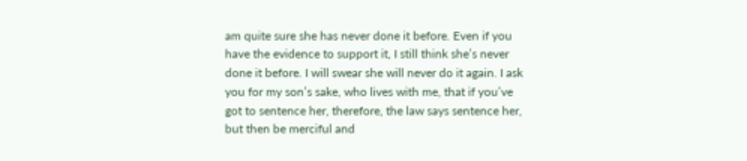am quite sure she has never done it before. Even if you have the evidence to support it, I still think she’s never done it before. I will swear she will never do it again. I ask you for my son’s sake, who lives with me, that if you’ve got to sentence her, therefore, the law says sentence her, but then be merciful and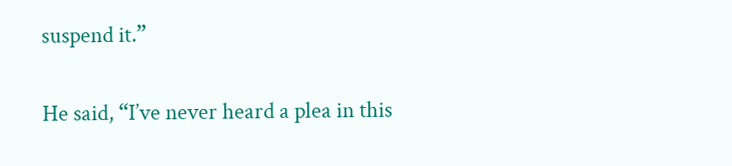suspend it.”

He said, “I’ve never heard a plea in this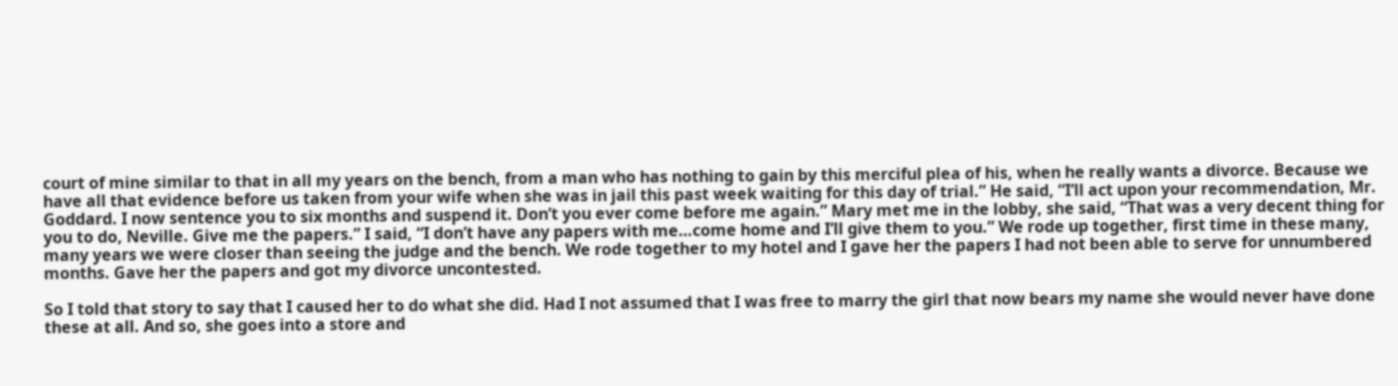court of mine similar to that in all my years on the bench, from a man who has nothing to gain by this merciful plea of his, when he really wants a divorce. Because we have all that evidence before us taken from your wife when she was in jail this past week waiting for this day of trial.” He said, “I’ll act upon your recommendation, Mr. Goddard. I now sentence you to six months and suspend it. Don’t you ever come before me again.” Mary met me in the lobby, she said, “That was a very decent thing for you to do, Neville. Give me the papers.” I said, “I don’t have any papers with me…come home and I’ll give them to you.” We rode up together, first time in these many, many years we were closer than seeing the judge and the bench. We rode together to my hotel and I gave her the papers I had not been able to serve for unnumbered months. Gave her the papers and got my divorce uncontested.

So I told that story to say that I caused her to do what she did. Had I not assumed that I was free to marry the girl that now bears my name she would never have done these at all. And so, she goes into a store and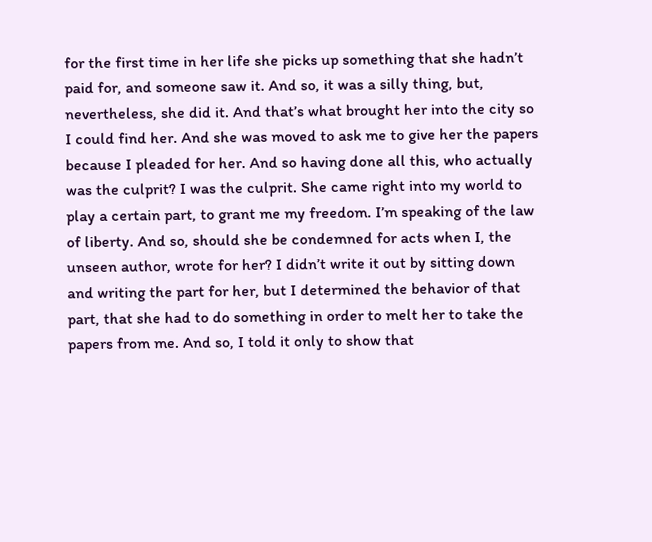for the first time in her life she picks up something that she hadn’t paid for, and someone saw it. And so, it was a silly thing, but, nevertheless, she did it. And that’s what brought her into the city so I could find her. And she was moved to ask me to give her the papers because I pleaded for her. And so having done all this, who actually was the culprit? I was the culprit. She came right into my world to play a certain part, to grant me my freedom. I’m speaking of the law of liberty. And so, should she be condemned for acts when I, the unseen author, wrote for her? I didn’t write it out by sitting down and writing the part for her, but I determined the behavior of that part, that she had to do something in order to melt her to take the papers from me. And so, I told it only to show that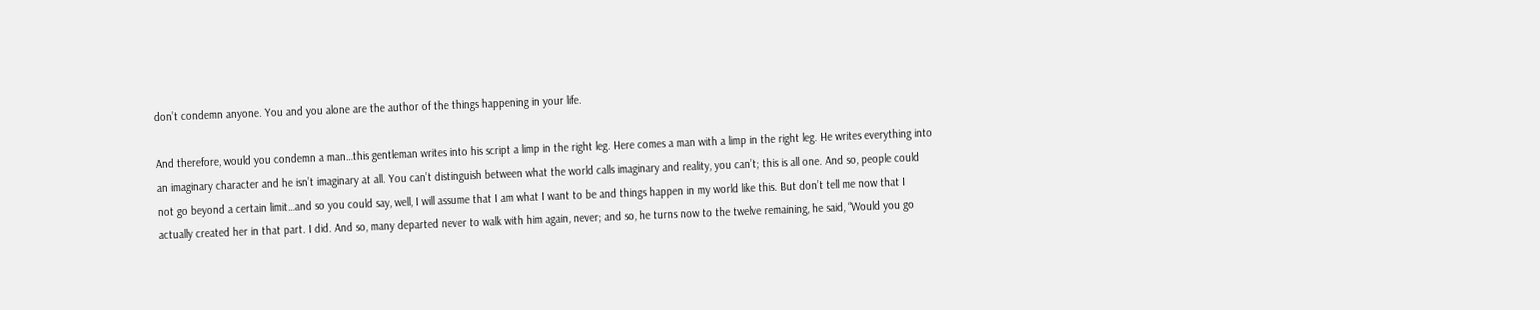don’t condemn anyone. You and you alone are the author of the things happening in your life.

And therefore, would you condemn a man…this gentleman writes into his script a limp in the right leg. Here comes a man with a limp in the right leg. He writes everything into an imaginary character and he isn’t imaginary at all. You can’t distinguish between what the world calls imaginary and reality, you can’t; this is all one. And so, people could not go beyond a certain limit…and so you could say, well, I will assume that I am what I want to be and things happen in my world like this. But don’t tell me now that I actually created her in that part. I did. And so, many departed never to walk with him again, never; and so, he turns now to the twelve remaining, he said, “Would you go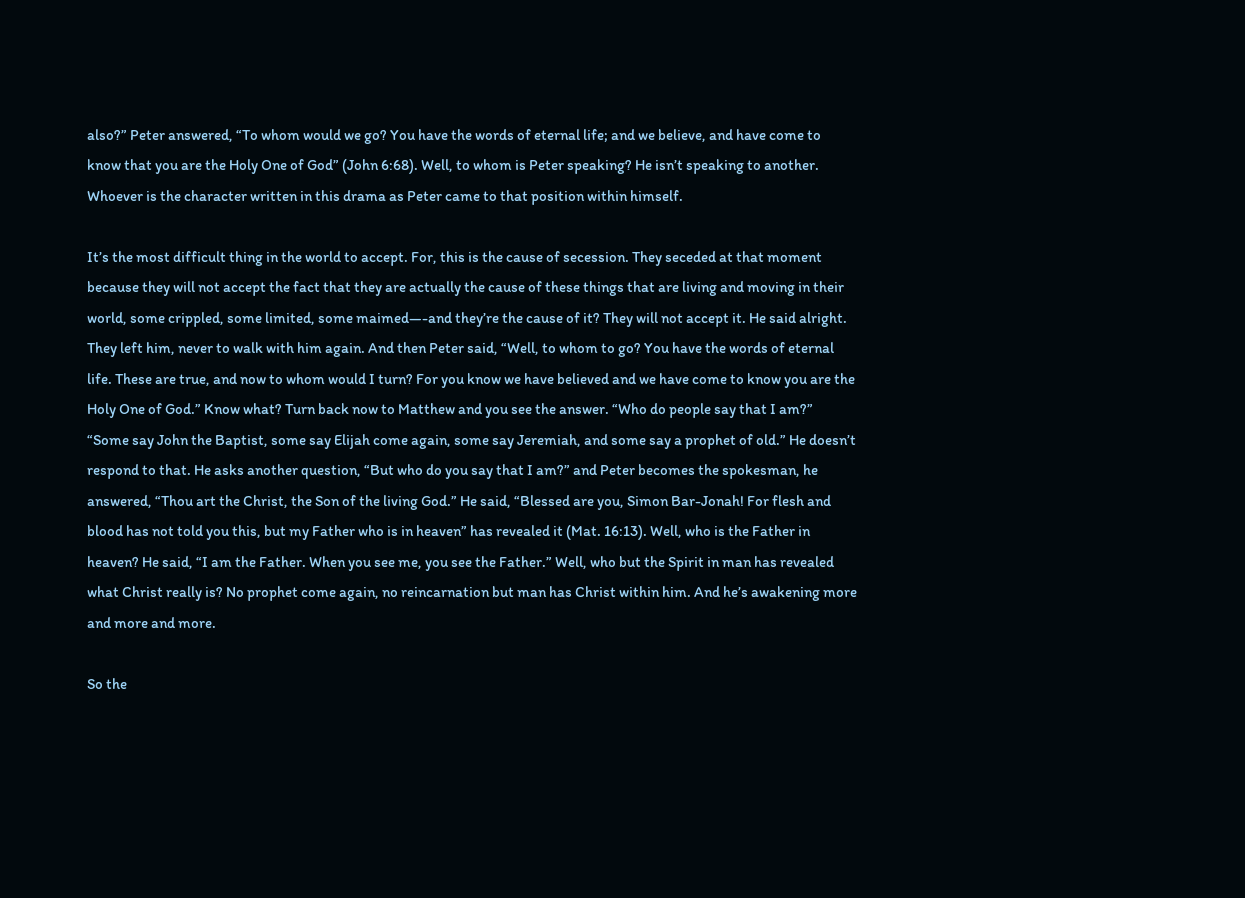also?” Peter answered, “To whom would we go? You have the words of eternal life; and we believe, and have come to know that you are the Holy One of God” (John 6:68). Well, to whom is Peter speaking? He isn’t speaking to another. Whoever is the character written in this drama as Peter came to that position within himself.

It’s the most difficult thing in the world to accept. For, this is the cause of secession. They seceded at that moment because they will not accept the fact that they are actually the cause of these things that are living and moving in their world, some crippled, some limited, some maimed—-and they’re the cause of it? They will not accept it. He said alright. They left him, never to walk with him again. And then Peter said, “Well, to whom to go? You have the words of eternal life. These are true, and now to whom would I turn? For you know we have believed and we have come to know you are the Holy One of God.” Know what? Turn back now to Matthew and you see the answer. “Who do people say that I am?” “Some say John the Baptist, some say Elijah come again, some say Jeremiah, and some say a prophet of old.” He doesn’t respond to that. He asks another question, “But who do you say that I am?” and Peter becomes the spokesman, he answered, “Thou art the Christ, the Son of the living God.” He said, “Blessed are you, Simon Bar-Jonah! For flesh and blood has not told you this, but my Father who is in heaven” has revealed it (Mat. 16:13). Well, who is the Father in heaven? He said, “I am the Father. When you see me, you see the Father.” Well, who but the Spirit in man has revealed what Christ really is? No prophet come again, no reincarnation but man has Christ within him. And he’s awakening more and more and more.

So the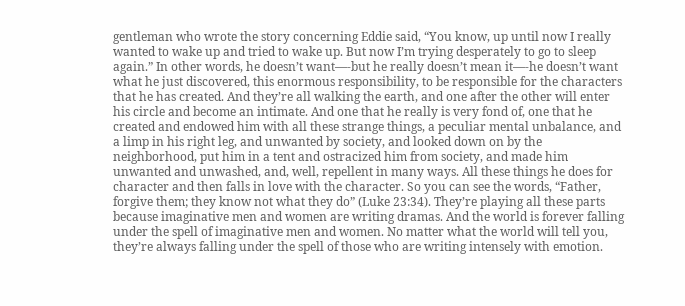gentleman who wrote the story concerning Eddie said, “You know, up until now I really wanted to wake up and tried to wake up. But now I’m trying desperately to go to sleep again.” In other words, he doesn’t want—-but he really doesn’t mean it—-he doesn’t want what he just discovered, this enormous responsibility, to be responsible for the characters that he has created. And they’re all walking the earth, and one after the other will enter his circle and become an intimate. And one that he really is very fond of, one that he created and endowed him with all these strange things, a peculiar mental unbalance, and a limp in his right leg, and unwanted by society, and looked down on by the neighborhood, put him in a tent and ostracized him from society, and made him unwanted and unwashed, and, well, repellent in many ways. All these things he does for character and then falls in love with the character. So you can see the words, “Father, forgive them; they know not what they do” (Luke 23:34). They’re playing all these parts because imaginative men and women are writing dramas. And the world is forever falling under the spell of imaginative men and women. No matter what the world will tell you, they’re always falling under the spell of those who are writing intensely with emotion.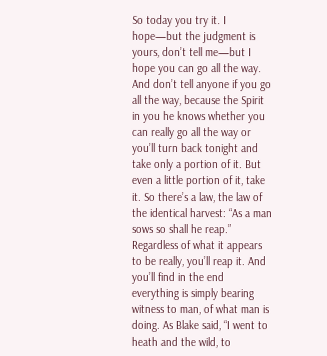So today you try it. I hope—but the judgment is yours, don’t tell me—but I hope you can go all the way. And don’t tell anyone if you go all the way, because the Spirit in you he knows whether you can really go all the way or you’ll turn back tonight and take only a portion of it. But even a little portion of it, take it. So there’s a law, the law of the identical harvest: “As a man sows so shall he reap.” Regardless of what it appears to be really, you’ll reap it. And you’ll find in the end everything is simply bearing witness to man, of what man is doing. As Blake said, “I went to heath and the wild, to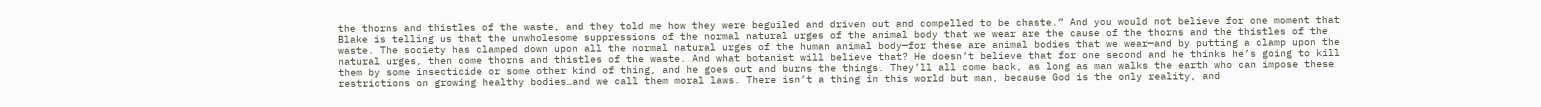the thorns and thistles of the waste, and they told me how they were beguiled and driven out and compelled to be chaste.” And you would not believe for one moment that Blake is telling us that the unwholesome suppressions of the normal natural urges of the animal body that we wear are the cause of the thorns and the thistles of the waste. The society has clamped down upon all the normal natural urges of the human animal body—for these are animal bodies that we wear—and by putting a clamp upon the natural urges, then come thorns and thistles of the waste. And what botanist will believe that? He doesn’t believe that for one second and he thinks he’s going to kill them by some insecticide or some other kind of thing, and he goes out and burns the things. They’ll all come back, as long as man walks the earth who can impose these restrictions on growing healthy bodies…and we call them moral laws. There isn’t a thing in this world but man, because God is the only reality, and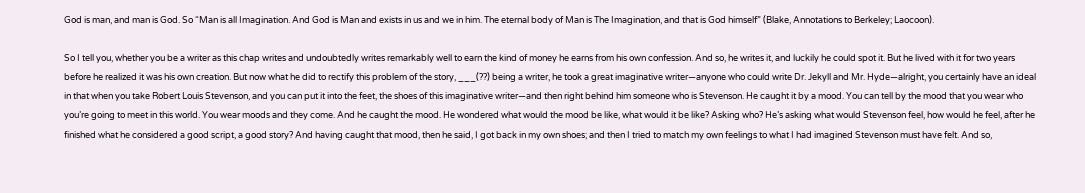God is man, and man is God. So “Man is all Imagination. And God is Man and exists in us and we in him. The eternal body of Man is The Imagination, and that is God himself” (Blake, Annotations to Berkeley; Laocoon).

So I tell you, whether you be a writer as this chap writes and undoubtedly writes remarkably well to earn the kind of money he earns from his own confession. And so, he writes it, and luckily he could spot it. But he lived with it for two years before he realized it was his own creation. But now what he did to rectify this problem of the story, ___(??) being a writer, he took a great imaginative writer—anyone who could write Dr. Jekyll and Mr. Hyde—alright, you certainly have an ideal in that when you take Robert Louis Stevenson, and you can put it into the feet, the shoes of this imaginative writer—and then right behind him someone who is Stevenson. He caught it by a mood. You can tell by the mood that you wear who you’re going to meet in this world. You wear moods and they come. And he caught the mood. He wondered what would the mood be like, what would it be like? Asking who? He’s asking what would Stevenson feel, how would he feel, after he finished what he considered a good script, a good story? And having caught that mood, then he said, I got back in my own shoes; and then I tried to match my own feelings to what I had imagined Stevenson must have felt. And so,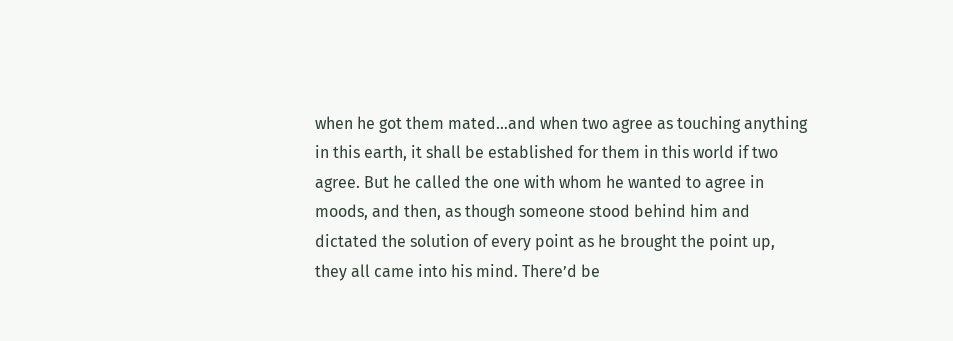when he got them mated…and when two agree as touching anything in this earth, it shall be established for them in this world if two agree. But he called the one with whom he wanted to agree in moods, and then, as though someone stood behind him and dictated the solution of every point as he brought the point up, they all came into his mind. There’d be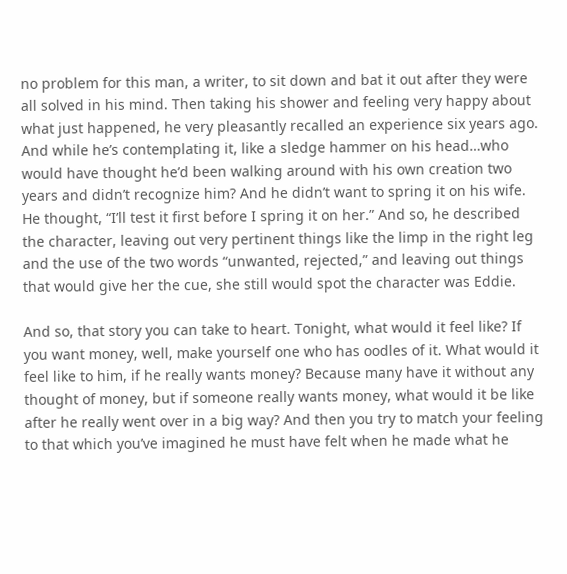no problem for this man, a writer, to sit down and bat it out after they were all solved in his mind. Then taking his shower and feeling very happy about what just happened, he very pleasantly recalled an experience six years ago. And while he’s contemplating it, like a sledge hammer on his head…who would have thought he’d been walking around with his own creation two years and didn’t recognize him? And he didn’t want to spring it on his wife. He thought, “I’ll test it first before I spring it on her.” And so, he described the character, leaving out very pertinent things like the limp in the right leg and the use of the two words “unwanted, rejected,” and leaving out things that would give her the cue, she still would spot the character was Eddie.

And so, that story you can take to heart. Tonight, what would it feel like? If you want money, well, make yourself one who has oodles of it. What would it feel like to him, if he really wants money? Because many have it without any thought of money, but if someone really wants money, what would it be like after he really went over in a big way? And then you try to match your feeling to that which you’ve imagined he must have felt when he made what he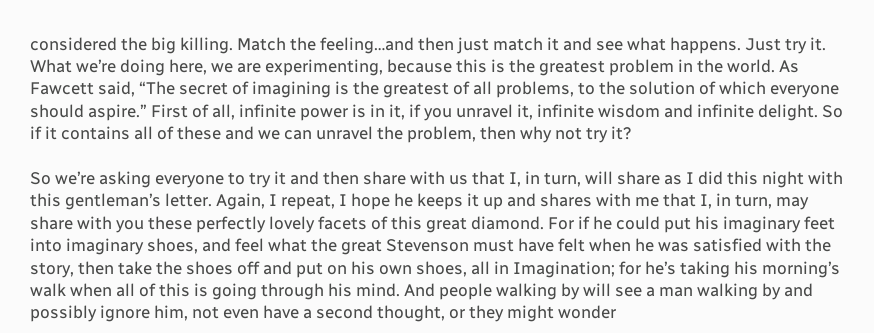considered the big killing. Match the feeling…and then just match it and see what happens. Just try it. What we’re doing here, we are experimenting, because this is the greatest problem in the world. As Fawcett said, “The secret of imagining is the greatest of all problems, to the solution of which everyone should aspire.” First of all, infinite power is in it, if you unravel it, infinite wisdom and infinite delight. So if it contains all of these and we can unravel the problem, then why not try it?

So we’re asking everyone to try it and then share with us that I, in turn, will share as I did this night with this gentleman’s letter. Again, I repeat, I hope he keeps it up and shares with me that I, in turn, may share with you these perfectly lovely facets of this great diamond. For if he could put his imaginary feet into imaginary shoes, and feel what the great Stevenson must have felt when he was satisfied with the story, then take the shoes off and put on his own shoes, all in Imagination; for he’s taking his morning’s walk when all of this is going through his mind. And people walking by will see a man walking by and possibly ignore him, not even have a second thought, or they might wonder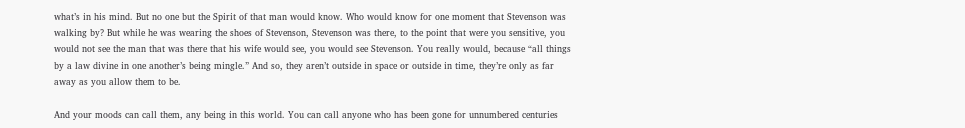what’s in his mind. But no one but the Spirit of that man would know. Who would know for one moment that Stevenson was walking by? But while he was wearing the shoes of Stevenson, Stevenson was there, to the point that were you sensitive, you would not see the man that was there that his wife would see, you would see Stevenson. You really would, because “all things by a law divine in one another’s being mingle.” And so, they aren’t outside in space or outside in time, they’re only as far away as you allow them to be.

And your moods can call them, any being in this world. You can call anyone who has been gone for unnumbered centuries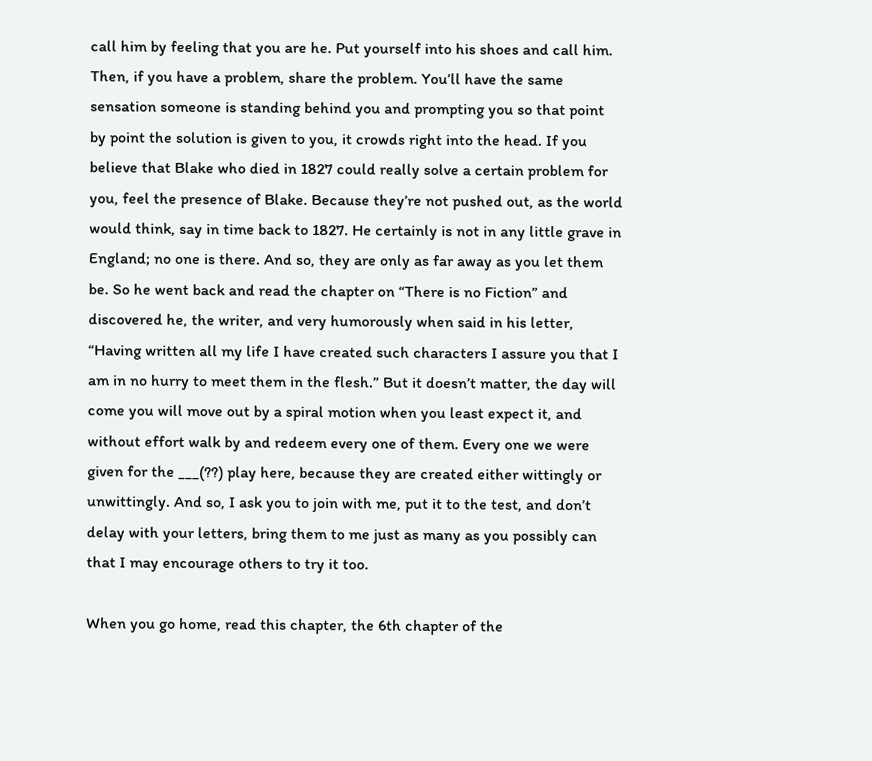call him by feeling that you are he. Put yourself into his shoes and call him. Then, if you have a problem, share the problem. You’ll have the same sensation someone is standing behind you and prompting you so that point by point the solution is given to you, it crowds right into the head. If you believe that Blake who died in 1827 could really solve a certain problem for you, feel the presence of Blake. Because they’re not pushed out, as the world would think, say in time back to 1827. He certainly is not in any little grave in England; no one is there. And so, they are only as far away as you let them be. So he went back and read the chapter on “There is no Fiction” and discovered he, the writer, and very humorously when said in his letter, “Having written all my life I have created such characters I assure you that I am in no hurry to meet them in the flesh.” But it doesn’t matter, the day will come you will move out by a spiral motion when you least expect it, and without effort walk by and redeem every one of them. Every one we were given for the ___(??) play here, because they are created either wittingly or unwittingly. And so, I ask you to join with me, put it to the test, and don’t delay with your letters, bring them to me just as many as you possibly can that I may encourage others to try it too.

When you go home, read this chapter, the 6th chapter of the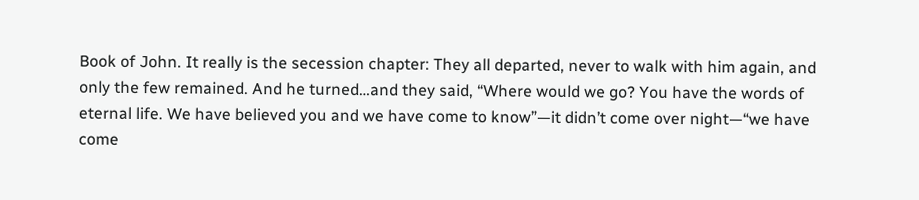Book of John. It really is the secession chapter: They all departed, never to walk with him again, and only the few remained. And he turned…and they said, “Where would we go? You have the words of eternal life. We have believed you and we have come to know”—it didn’t come over night—“we have come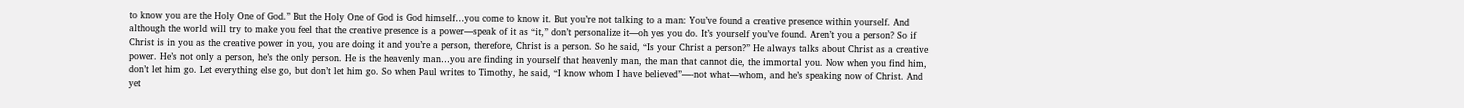to know you are the Holy One of God.” But the Holy One of God is God himself…you come to know it. But you’re not talking to a man: You’ve found a creative presence within yourself. And although the world will try to make you feel that the creative presence is a power—speak of it as “it,” don’t personalize it—oh yes you do. It’s yourself you’ve found. Aren’t you a person? So if Christ is in you as the creative power in you, you are doing it and you’re a person, therefore, Christ is a person. So he said, “Is your Christ a person?” He always talks about Christ as a creative power. He’s not only a person, he’s the only person. He is the heavenly man…you are finding in yourself that heavenly man, the man that cannot die, the immortal you. Now when you find him, don’t let him go. Let everything else go, but don’t let him go. So when Paul writes to Timothy, he said, “I know whom I have believed”—-not what—whom, and he’s speaking now of Christ. And yet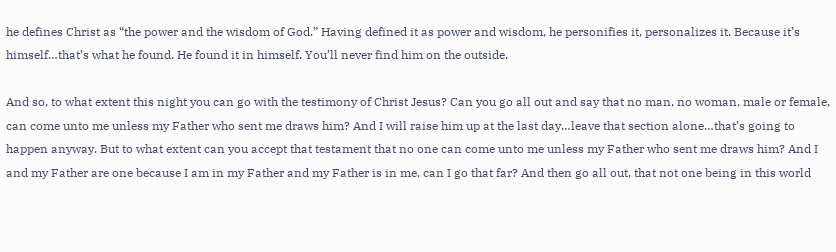he defines Christ as “the power and the wisdom of God.” Having defined it as power and wisdom, he personifies it, personalizes it. Because it’s himself…that’s what he found. He found it in himself. You’ll never find him on the outside.

And so, to what extent this night you can go with the testimony of Christ Jesus? Can you go all out and say that no man, no woman, male or female, can come unto me unless my Father who sent me draws him? And I will raise him up at the last day…leave that section alone…that’s going to happen anyway. But to what extent can you accept that testament that no one can come unto me unless my Father who sent me draws him? And I and my Father are one because I am in my Father and my Father is in me, can I go that far? And then go all out, that not one being in this world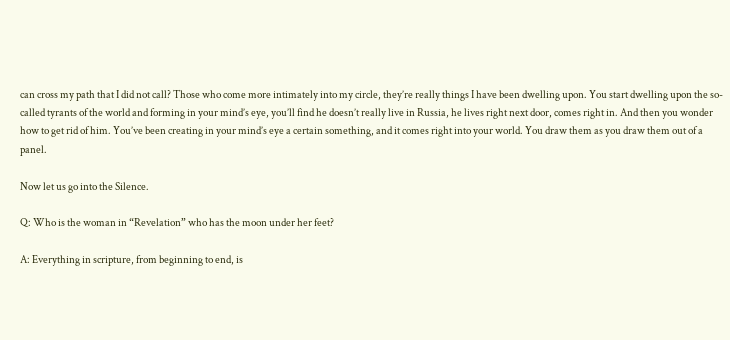can cross my path that I did not call? Those who come more intimately into my circle, they’re really things I have been dwelling upon. You start dwelling upon the so-called tyrants of the world and forming in your mind’s eye, you’ll find he doesn’t really live in Russia, he lives right next door, comes right in. And then you wonder how to get rid of him. You’ve been creating in your mind’s eye a certain something, and it comes right into your world. You draw them as you draw them out of a panel.

Now let us go into the Silence.

Q: Who is the woman in “Revelation” who has the moon under her feet?

A: Everything in scripture, from beginning to end, is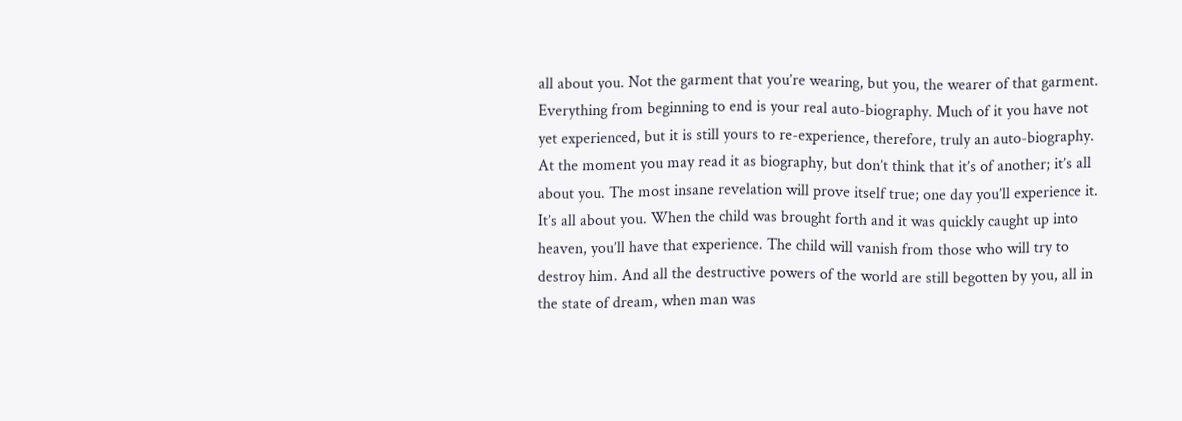all about you. Not the garment that you’re wearing, but you, the wearer of that garment. Everything from beginning to end is your real auto-biography. Much of it you have not yet experienced, but it is still yours to re-experience, therefore, truly an auto-biography. At the moment you may read it as biography, but don’t think that it’s of another; it’s all about you. The most insane revelation will prove itself true; one day you’ll experience it. It’s all about you. When the child was brought forth and it was quickly caught up into heaven, you’ll have that experience. The child will vanish from those who will try to destroy him. And all the destructive powers of the world are still begotten by you, all in the state of dream, when man was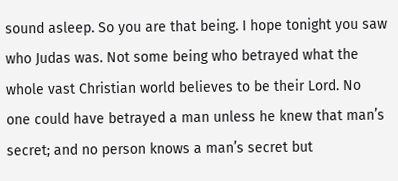sound asleep. So you are that being. I hope tonight you saw who Judas was. Not some being who betrayed what the whole vast Christian world believes to be their Lord. No one could have betrayed a man unless he knew that man’s secret; and no person knows a man’s secret but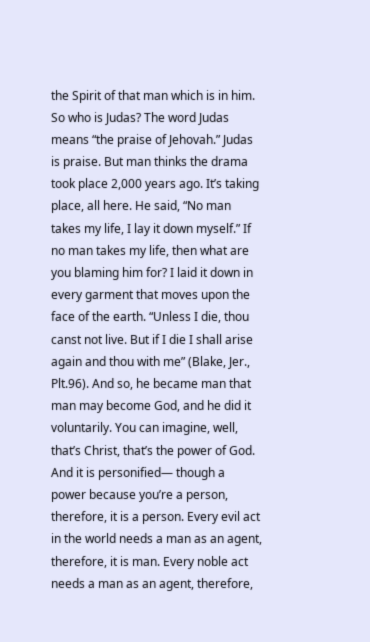the Spirit of that man which is in him. So who is Judas? The word Judas means “the praise of Jehovah.” Judas is praise. But man thinks the drama took place 2,000 years ago. It’s taking place, all here. He said, “No man takes my life, I lay it down myself.” If no man takes my life, then what are you blaming him for? I laid it down in every garment that moves upon the face of the earth. “Unless I die, thou canst not live. But if I die I shall arise again and thou with me” (Blake, Jer., Plt.96). And so, he became man that man may become God, and he did it voluntarily. You can imagine, well, that’s Christ, that’s the power of God. And it is personified— though a power because you’re a person, therefore, it is a person. Every evil act in the world needs a man as an agent, therefore, it is man. Every noble act needs a man as an agent, therefore,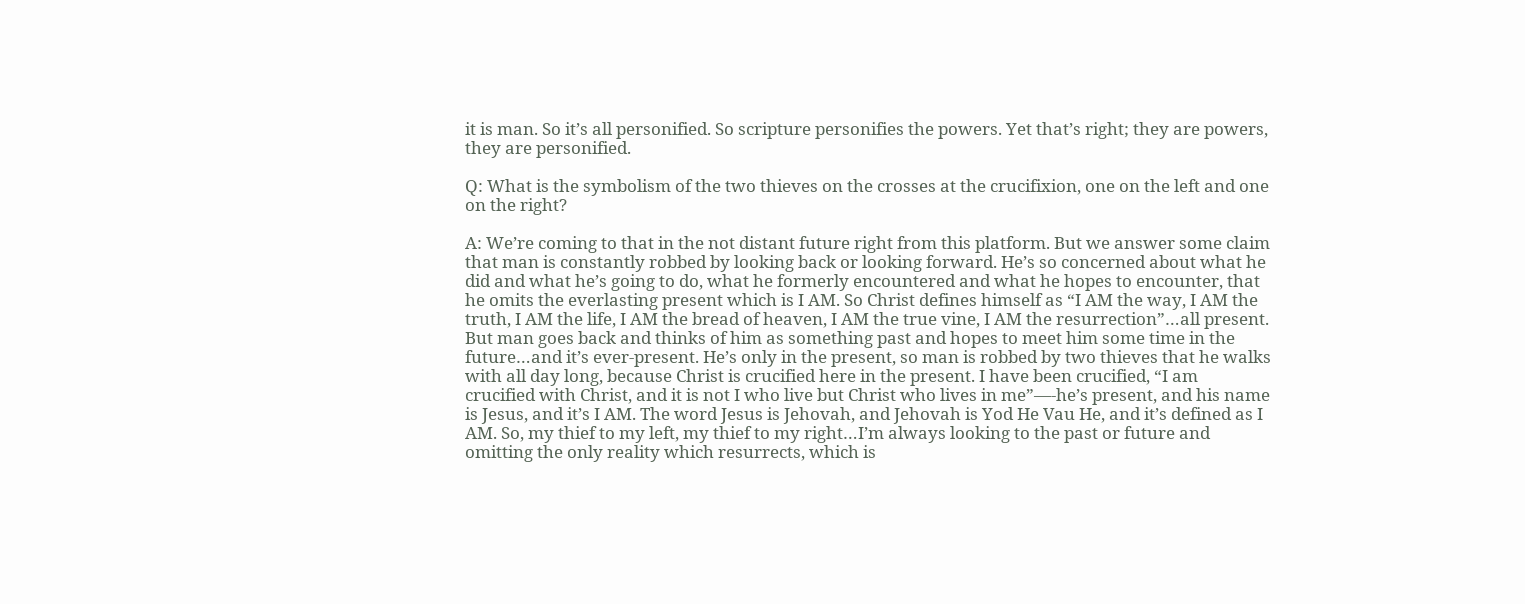it is man. So it’s all personified. So scripture personifies the powers. Yet that’s right; they are powers, they are personified.

Q: What is the symbolism of the two thieves on the crosses at the crucifixion, one on the left and one on the right?

A: We’re coming to that in the not distant future right from this platform. But we answer some claim that man is constantly robbed by looking back or looking forward. He’s so concerned about what he did and what he’s going to do, what he formerly encountered and what he hopes to encounter, that he omits the everlasting present which is I AM. So Christ defines himself as “I AM the way, I AM the truth, I AM the life, I AM the bread of heaven, I AM the true vine, I AM the resurrection”…all present. But man goes back and thinks of him as something past and hopes to meet him some time in the future…and it’s ever-present. He’s only in the present, so man is robbed by two thieves that he walks with all day long, because Christ is crucified here in the present. I have been crucified, “I am crucified with Christ, and it is not I who live but Christ who lives in me”—-he’s present, and his name is Jesus, and it’s I AM. The word Jesus is Jehovah, and Jehovah is Yod He Vau He, and it’s defined as I AM. So, my thief to my left, my thief to my right…I’m always looking to the past or future and omitting the only reality which resurrects, which is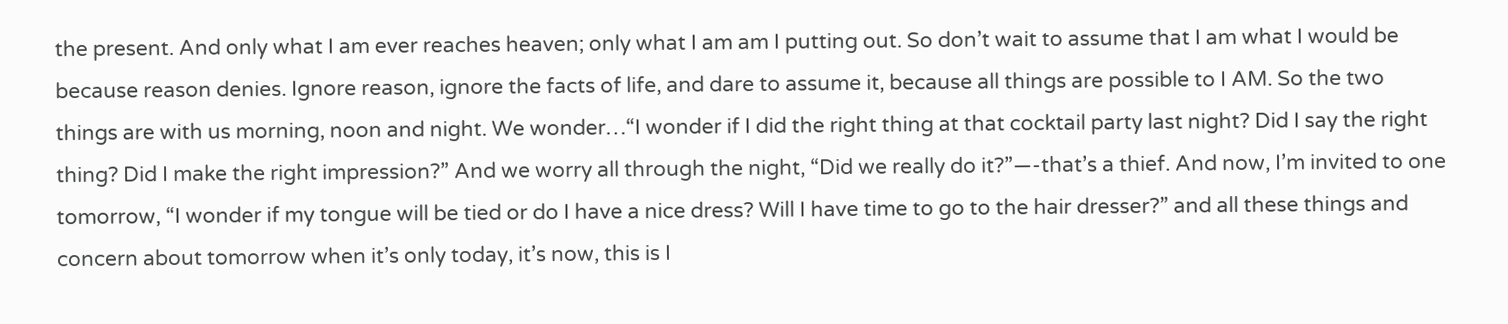the present. And only what I am ever reaches heaven; only what I am am I putting out. So don’t wait to assume that I am what I would be because reason denies. Ignore reason, ignore the facts of life, and dare to assume it, because all things are possible to I AM. So the two things are with us morning, noon and night. We wonder…“I wonder if I did the right thing at that cocktail party last night? Did I say the right thing? Did I make the right impression?” And we worry all through the night, “Did we really do it?”—-that’s a thief. And now, I’m invited to one tomorrow, “I wonder if my tongue will be tied or do I have a nice dress? Will I have time to go to the hair dresser?” and all these things and concern about tomorrow when it’s only today, it’s now, this is I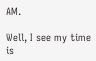AM.

Well, I see my time is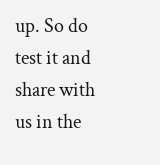up. So do test it and share with us in the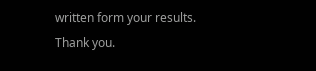written form your results. Thank you.